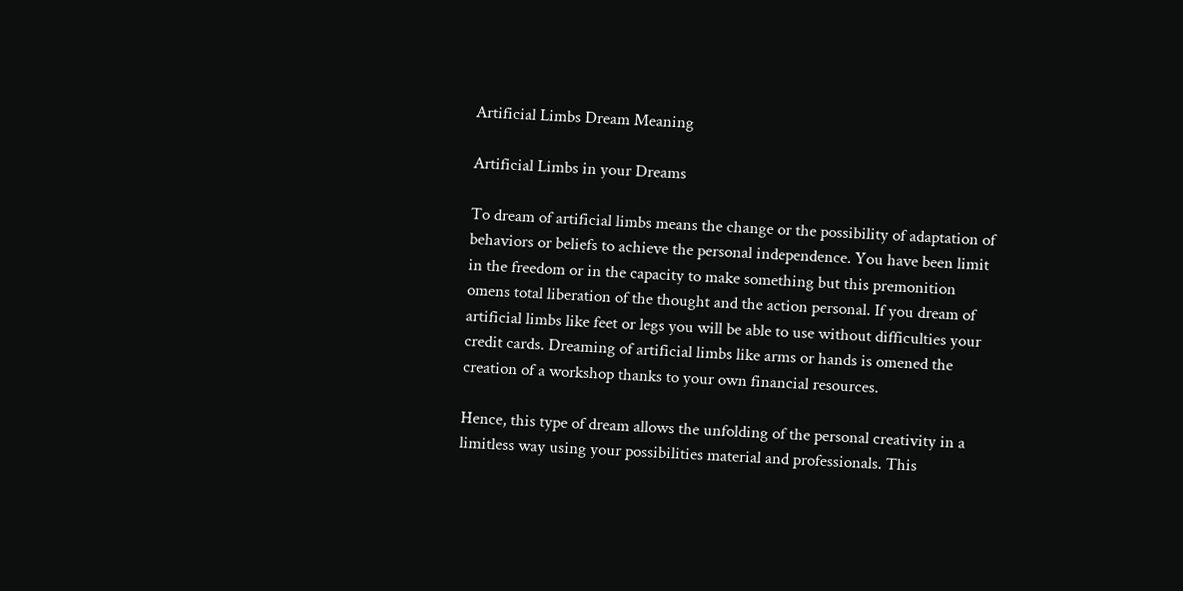Artificial Limbs Dream Meaning

Artificial Limbs in your Dreams

To dream of artificial limbs means the change or the possibility of adaptation of behaviors or beliefs to achieve the personal independence. You have been limit in the freedom or in the capacity to make something but this premonition omens total liberation of the thought and the action personal. If you dream of artificial limbs like feet or legs you will be able to use without difficulties your credit cards. Dreaming of artificial limbs like arms or hands is omened the creation of a workshop thanks to your own financial resources.

Hence, this type of dream allows the unfolding of the personal creativity in a limitless way using your possibilities material and professionals. This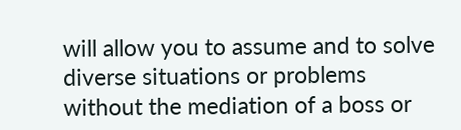will allow you to assume and to solve diverse situations or problems without the mediation of a boss or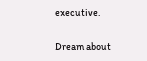executive.

Dream about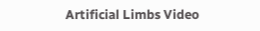Artificial Limbs Video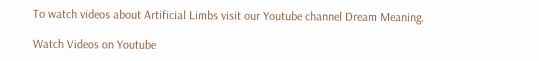To watch videos about Artificial Limbs visit our Youtube channel Dream Meaning.

Watch Videos on Youtube